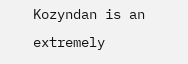Kozyndan is an extremely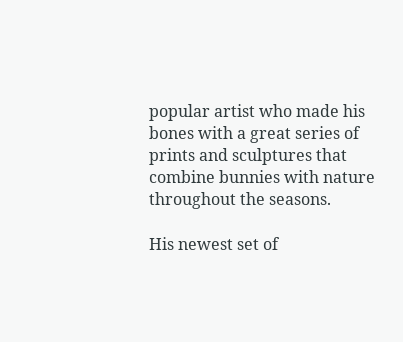popular artist who made his bones with a great series of prints and sculptures that combine bunnies with nature throughout the seasons.

His newest set of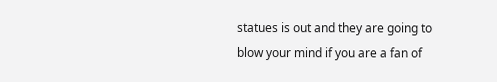statues is out and they are going to blow your mind if you are a fan of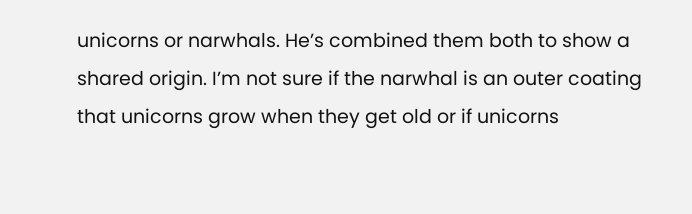unicorns or narwhals. He’s combined them both to show a shared origin. I’m not sure if the narwhal is an outer coating that unicorns grow when they get old or if unicorns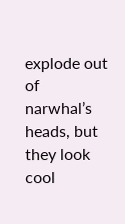explode out of narwhal’s heads, but they look cool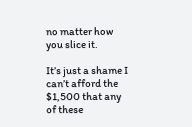no matter how you slice it.

It’s just a shame I can’t afford the $1,500 that any of these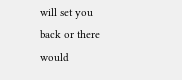will set you back or there would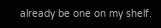already be one on my shelf.